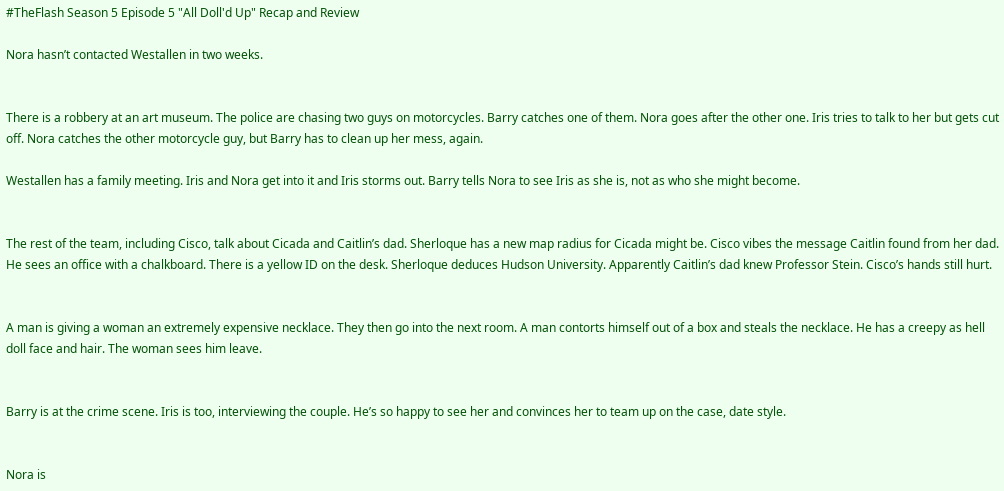#TheFlash Season 5 Episode 5 "All Doll'd Up" Recap and Review

Nora hasn’t contacted Westallen in two weeks.


There is a robbery at an art museum. The police are chasing two guys on motorcycles. Barry catches one of them. Nora goes after the other one. Iris tries to talk to her but gets cut off. Nora catches the other motorcycle guy, but Barry has to clean up her mess, again.

Westallen has a family meeting. Iris and Nora get into it and Iris storms out. Barry tells Nora to see Iris as she is, not as who she might become.


The rest of the team, including Cisco, talk about Cicada and Caitlin’s dad. Sherloque has a new map radius for Cicada might be. Cisco vibes the message Caitlin found from her dad. He sees an office with a chalkboard. There is a yellow ID on the desk. Sherloque deduces Hudson University. Apparently Caitlin’s dad knew Professor Stein. Cisco’s hands still hurt.


A man is giving a woman an extremely expensive necklace. They then go into the next room. A man contorts himself out of a box and steals the necklace. He has a creepy as hell doll face and hair. The woman sees him leave.


Barry is at the crime scene. Iris is too, interviewing the couple. He’s so happy to see her and convinces her to team up on the case, date style.


Nora is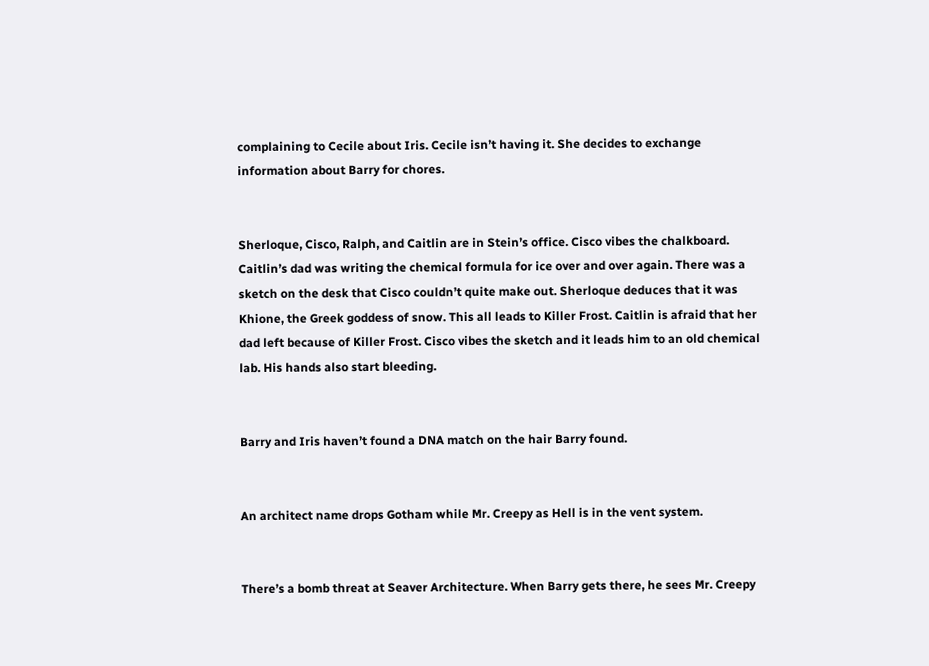complaining to Cecile about Iris. Cecile isn’t having it. She decides to exchange information about Barry for chores.


Sherloque, Cisco, Ralph, and Caitlin are in Stein’s office. Cisco vibes the chalkboard. Caitlin’s dad was writing the chemical formula for ice over and over again. There was a sketch on the desk that Cisco couldn’t quite make out. Sherloque deduces that it was Khione, the Greek goddess of snow. This all leads to Killer Frost. Caitlin is afraid that her dad left because of Killer Frost. Cisco vibes the sketch and it leads him to an old chemical lab. His hands also start bleeding.


Barry and Iris haven’t found a DNA match on the hair Barry found.


An architect name drops Gotham while Mr. Creepy as Hell is in the vent system.


There’s a bomb threat at Seaver Architecture. When Barry gets there, he sees Mr. Creepy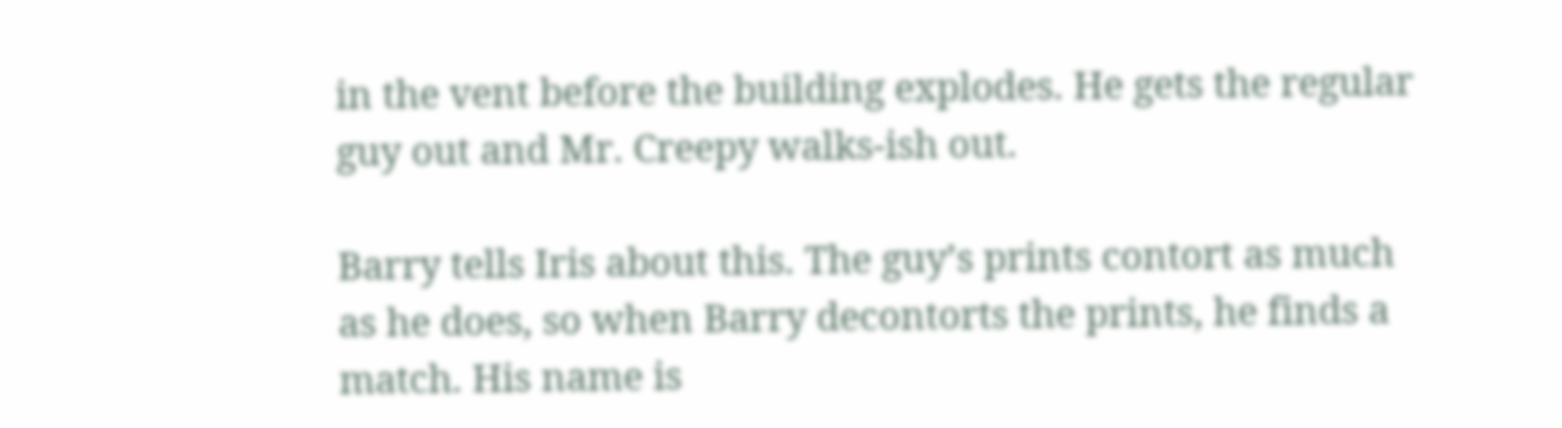in the vent before the building explodes. He gets the regular guy out and Mr. Creepy walks-ish out.

Barry tells Iris about this. The guy’s prints contort as much as he does, so when Barry decontorts the prints, he finds a match. His name is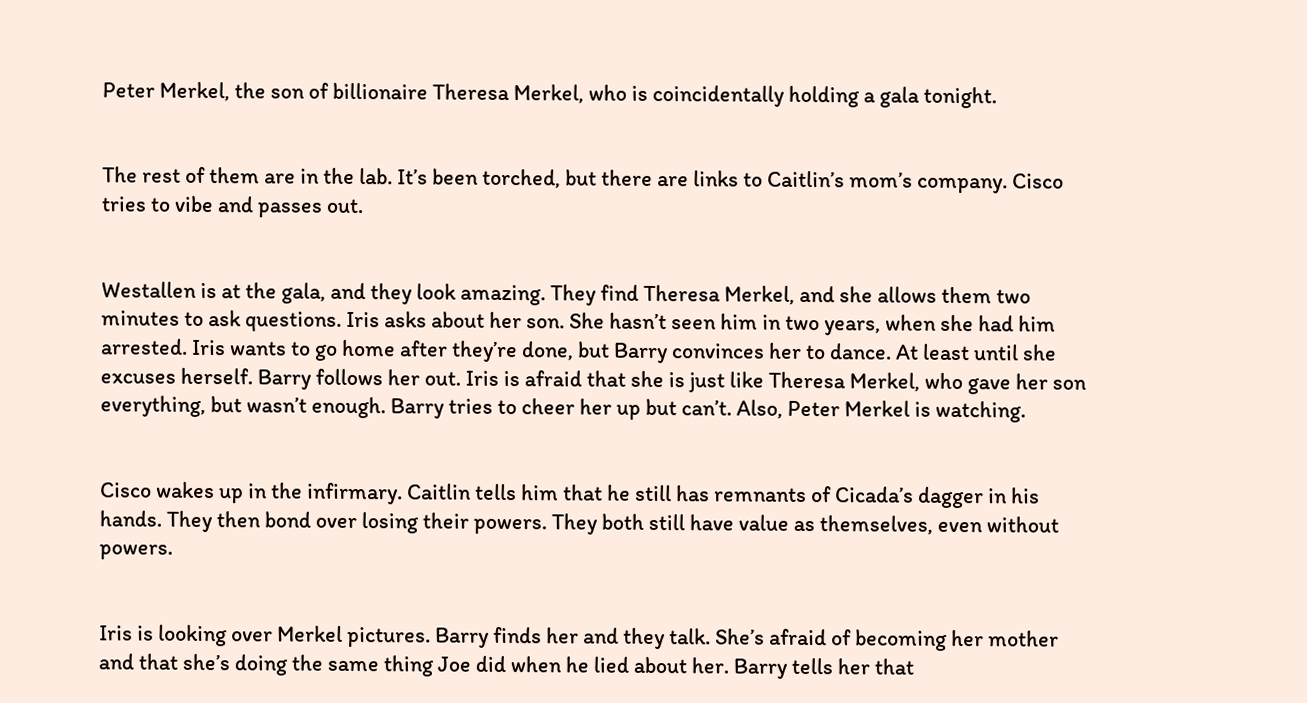Peter Merkel, the son of billionaire Theresa Merkel, who is coincidentally holding a gala tonight.


The rest of them are in the lab. It’s been torched, but there are links to Caitlin’s mom’s company. Cisco tries to vibe and passes out.


Westallen is at the gala, and they look amazing. They find Theresa Merkel, and she allows them two minutes to ask questions. Iris asks about her son. She hasn’t seen him in two years, when she had him arrested. Iris wants to go home after they’re done, but Barry convinces her to dance. At least until she excuses herself. Barry follows her out. Iris is afraid that she is just like Theresa Merkel, who gave her son everything, but wasn’t enough. Barry tries to cheer her up but can’t. Also, Peter Merkel is watching.


Cisco wakes up in the infirmary. Caitlin tells him that he still has remnants of Cicada’s dagger in his hands. They then bond over losing their powers. They both still have value as themselves, even without powers.


Iris is looking over Merkel pictures. Barry finds her and they talk. She’s afraid of becoming her mother and that she’s doing the same thing Joe did when he lied about her. Barry tells her that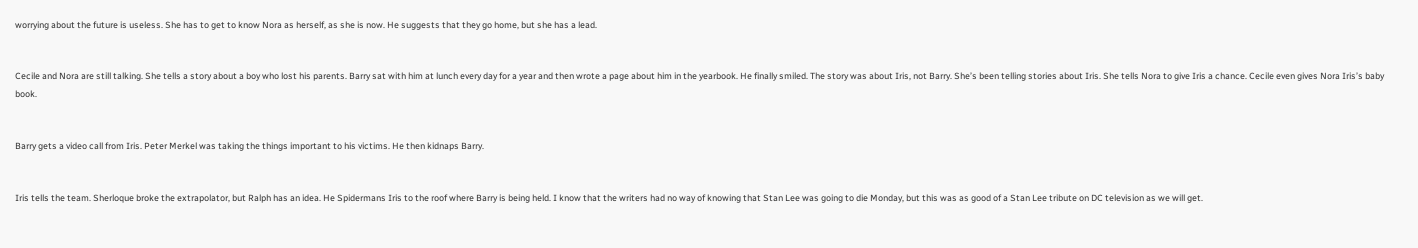worrying about the future is useless. She has to get to know Nora as herself, as she is now. He suggests that they go home, but she has a lead.


Cecile and Nora are still talking. She tells a story about a boy who lost his parents. Barry sat with him at lunch every day for a year and then wrote a page about him in the yearbook. He finally smiled. The story was about Iris, not Barry. She’s been telling stories about Iris. She tells Nora to give Iris a chance. Cecile even gives Nora Iris’s baby book.


Barry gets a video call from Iris. Peter Merkel was taking the things important to his victims. He then kidnaps Barry.


Iris tells the team. Sherloque broke the extrapolator, but Ralph has an idea. He Spidermans Iris to the roof where Barry is being held. I know that the writers had no way of knowing that Stan Lee was going to die Monday, but this was as good of a Stan Lee tribute on DC television as we will get.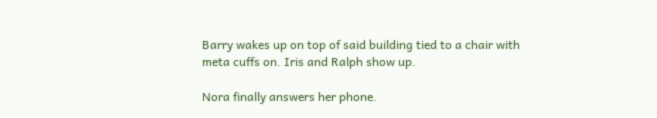Barry wakes up on top of said building tied to a chair with meta cuffs on. Iris and Ralph show up.

Nora finally answers her phone.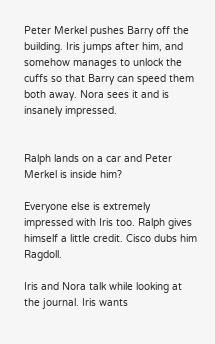Peter Merkel pushes Barry off the building. Iris jumps after him, and somehow manages to unlock the cuffs so that Barry can speed them both away. Nora sees it and is insanely impressed.


Ralph lands on a car and Peter Merkel is inside him?

Everyone else is extremely impressed with Iris too. Ralph gives himself a little credit. Cisco dubs him Ragdoll.

Iris and Nora talk while looking at the journal. Iris wants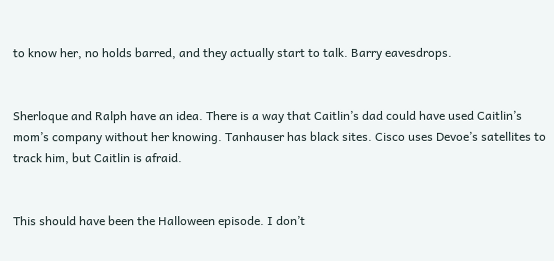to know her, no holds barred, and they actually start to talk. Barry eavesdrops.


Sherloque and Ralph have an idea. There is a way that Caitlin’s dad could have used Caitlin’s mom’s company without her knowing. Tanhauser has black sites. Cisco uses Devoe’s satellites to track him, but Caitlin is afraid.


This should have been the Halloween episode. I don’t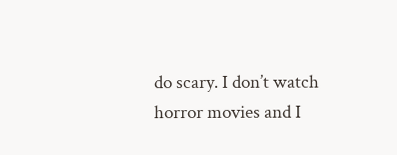do scary. I don’t watch horror movies and I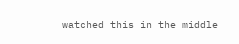watched this in the middle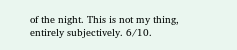of the night. This is not my thing, entirely subjectively. 6/10.